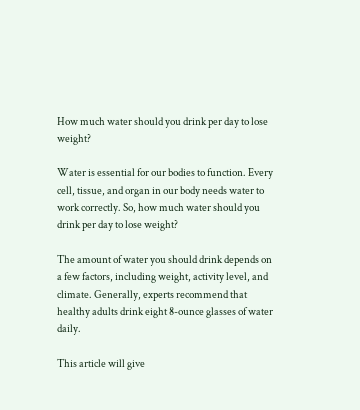How much water should you drink per day to lose weight?

Water is essential for our bodies to function. Every cell, tissue, and organ in our body needs water to work correctly. So, how much water should you drink per day to lose weight?

The amount of water you should drink depends on a few factors, including weight, activity level, and climate. Generally, experts recommend that healthy adults drink eight 8-ounce glasses of water daily.

This article will give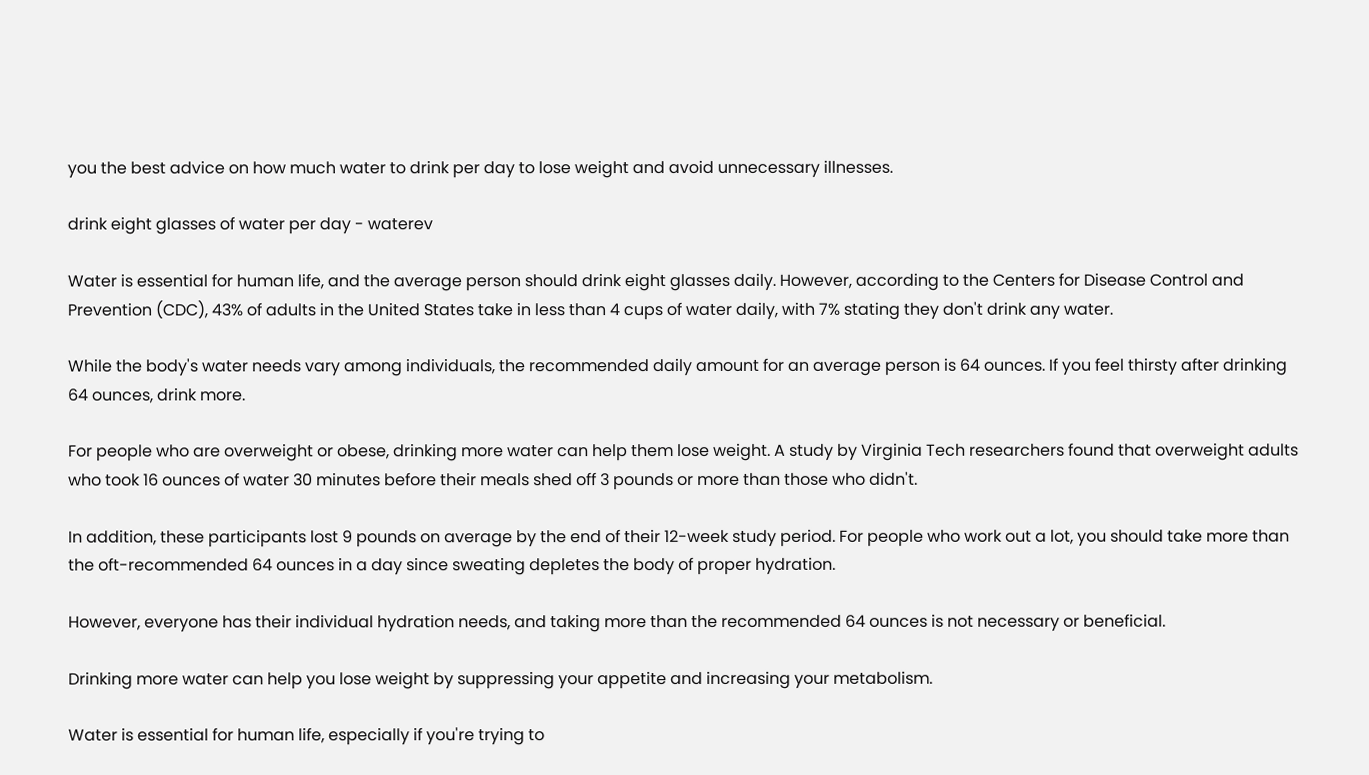you the best advice on how much water to drink per day to lose weight and avoid unnecessary illnesses.

drink eight glasses of water per day - waterev

Water is essential for human life, and the average person should drink eight glasses daily. However, according to the Centers for Disease Control and Prevention (CDC), 43% of adults in the United States take in less than 4 cups of water daily, with 7% stating they don't drink any water.

While the body's water needs vary among individuals, the recommended daily amount for an average person is 64 ounces. If you feel thirsty after drinking 64 ounces, drink more.

For people who are overweight or obese, drinking more water can help them lose weight. A study by Virginia Tech researchers found that overweight adults who took 16 ounces of water 30 minutes before their meals shed off 3 pounds or more than those who didn't.

In addition, these participants lost 9 pounds on average by the end of their 12-week study period. For people who work out a lot, you should take more than the oft-recommended 64 ounces in a day since sweating depletes the body of proper hydration.

However, everyone has their individual hydration needs, and taking more than the recommended 64 ounces is not necessary or beneficial.

Drinking more water can help you lose weight by suppressing your appetite and increasing your metabolism.

Water is essential for human life, especially if you're trying to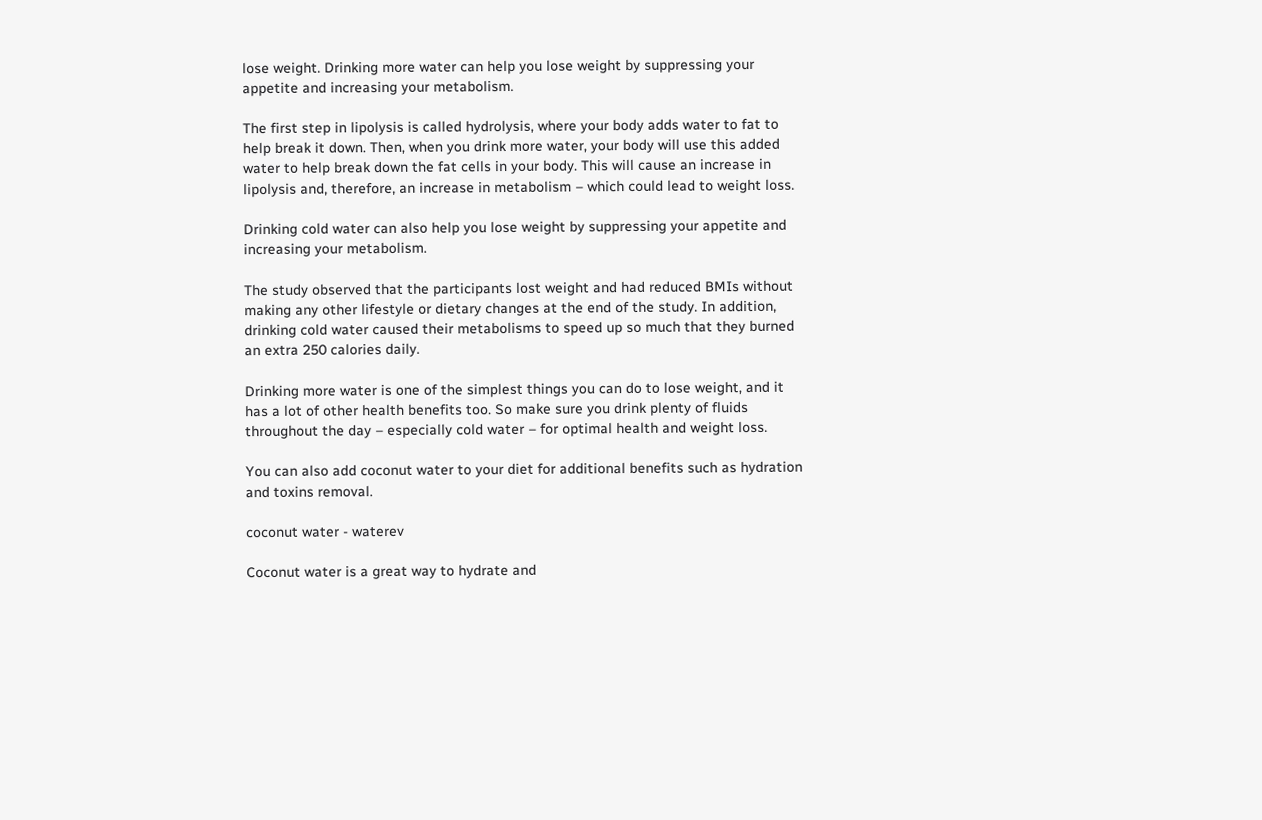lose weight. Drinking more water can help you lose weight by suppressing your appetite and increasing your metabolism.

The first step in lipolysis is called hydrolysis, where your body adds water to fat to help break it down. Then, when you drink more water, your body will use this added water to help break down the fat cells in your body. This will cause an increase in lipolysis and, therefore, an increase in metabolism – which could lead to weight loss.

Drinking cold water can also help you lose weight by suppressing your appetite and increasing your metabolism.

The study observed that the participants lost weight and had reduced BMIs without making any other lifestyle or dietary changes at the end of the study. In addition, drinking cold water caused their metabolisms to speed up so much that they burned an extra 250 calories daily.

Drinking more water is one of the simplest things you can do to lose weight, and it has a lot of other health benefits too. So make sure you drink plenty of fluids throughout the day – especially cold water – for optimal health and weight loss.

You can also add coconut water to your diet for additional benefits such as hydration and toxins removal.

coconut water - waterev

Coconut water is a great way to hydrate and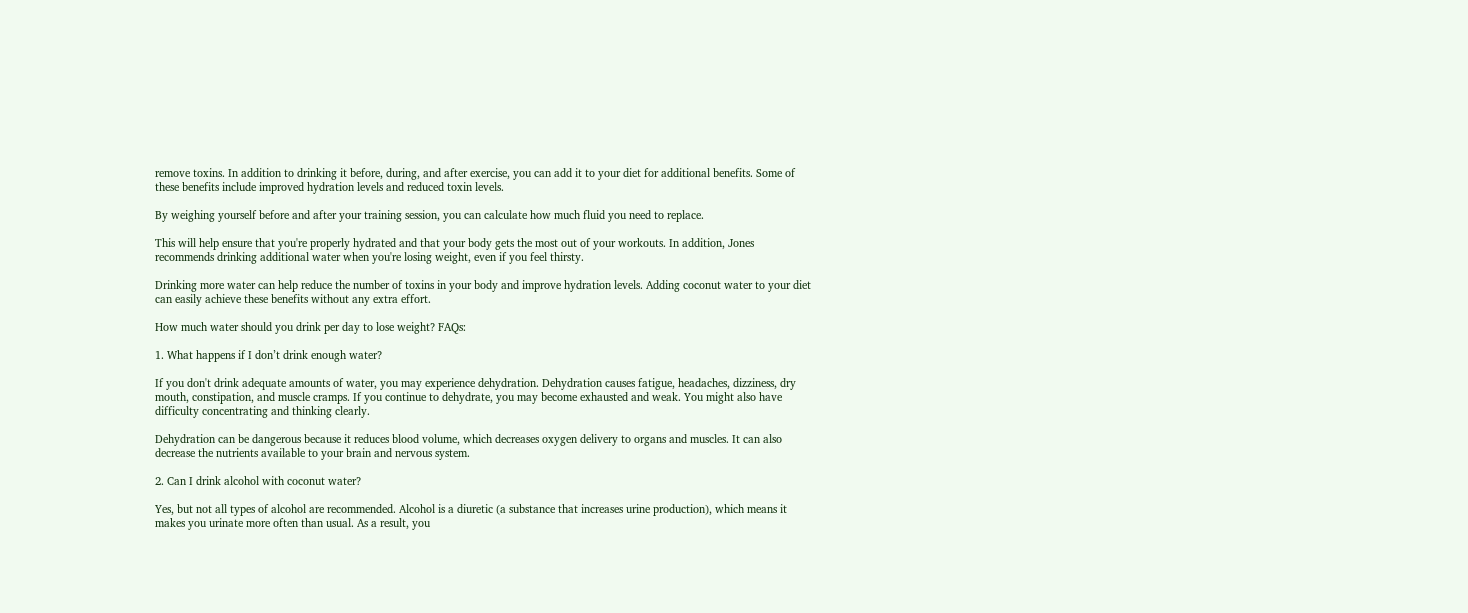remove toxins. In addition to drinking it before, during, and after exercise, you can add it to your diet for additional benefits. Some of these benefits include improved hydration levels and reduced toxin levels.

By weighing yourself before and after your training session, you can calculate how much fluid you need to replace.

This will help ensure that you're properly hydrated and that your body gets the most out of your workouts. In addition, Jones recommends drinking additional water when you're losing weight, even if you feel thirsty.

Drinking more water can help reduce the number of toxins in your body and improve hydration levels. Adding coconut water to your diet can easily achieve these benefits without any extra effort.

How much water should you drink per day to lose weight? FAQs:

1. What happens if I don’t drink enough water?

If you don't drink adequate amounts of water, you may experience dehydration. Dehydration causes fatigue, headaches, dizziness, dry mouth, constipation, and muscle cramps. If you continue to dehydrate, you may become exhausted and weak. You might also have difficulty concentrating and thinking clearly.

Dehydration can be dangerous because it reduces blood volume, which decreases oxygen delivery to organs and muscles. It can also decrease the nutrients available to your brain and nervous system.

2. Can I drink alcohol with coconut water?

Yes, but not all types of alcohol are recommended. Alcohol is a diuretic (a substance that increases urine production), which means it makes you urinate more often than usual. As a result, you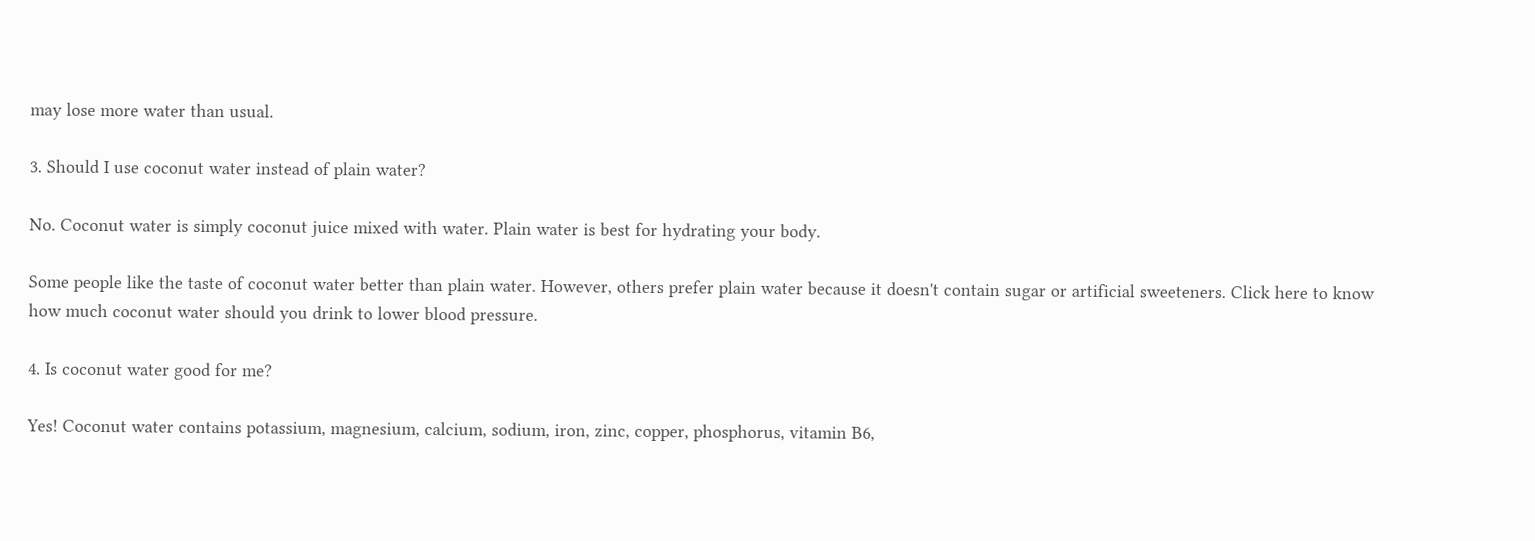may lose more water than usual.

3. Should I use coconut water instead of plain water?

No. Coconut water is simply coconut juice mixed with water. Plain water is best for hydrating your body.

Some people like the taste of coconut water better than plain water. However, others prefer plain water because it doesn't contain sugar or artificial sweeteners. Click here to know how much coconut water should you drink to lower blood pressure.

4. Is coconut water good for me?

Yes! Coconut water contains potassium, magnesium, calcium, sodium, iron, zinc, copper, phosphorus, vitamin B6,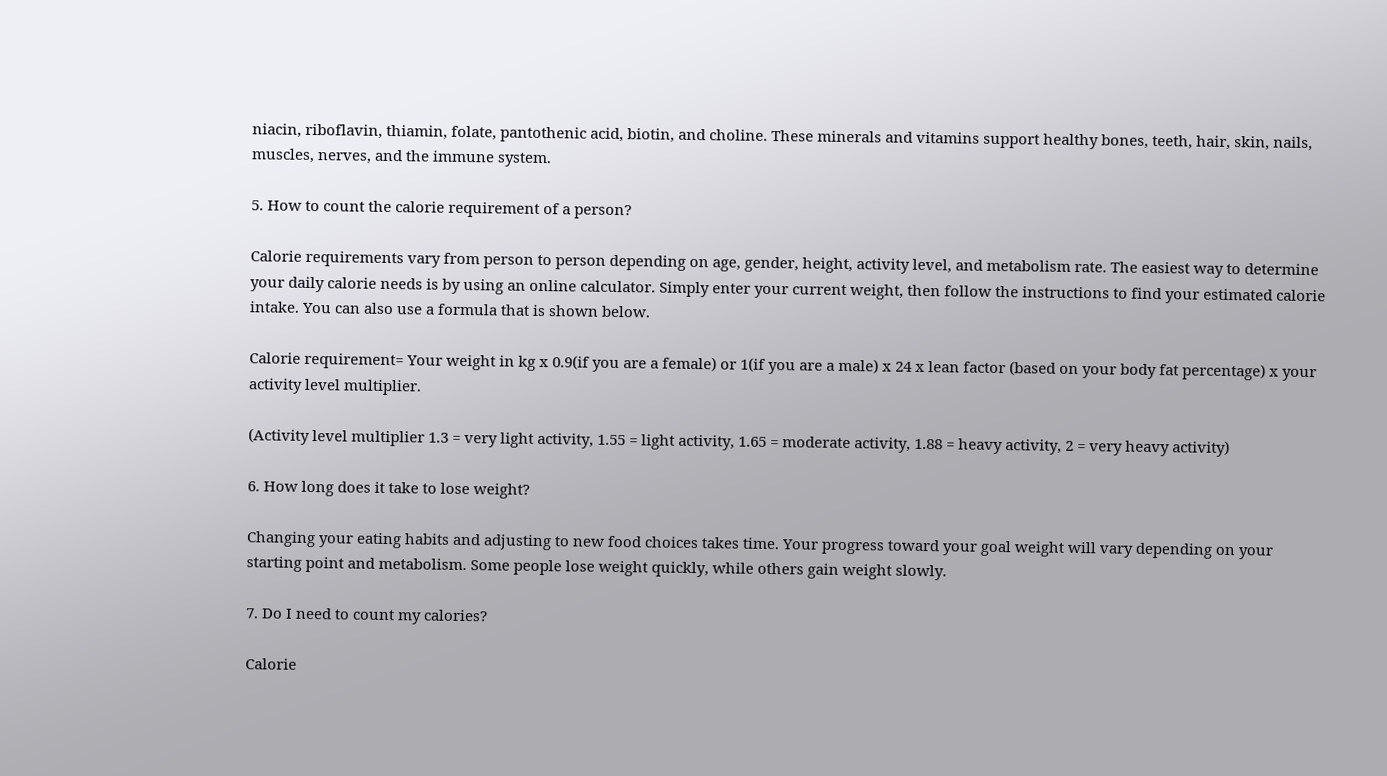niacin, riboflavin, thiamin, folate, pantothenic acid, biotin, and choline. These minerals and vitamins support healthy bones, teeth, hair, skin, nails, muscles, nerves, and the immune system.

5. How to count the calorie requirement of a person?

Calorie requirements vary from person to person depending on age, gender, height, activity level, and metabolism rate. The easiest way to determine your daily calorie needs is by using an online calculator. Simply enter your current weight, then follow the instructions to find your estimated calorie intake. You can also use a formula that is shown below.

Calorie requirement= Your weight in kg x 0.9(if you are a female) or 1(if you are a male) x 24 x lean factor (based on your body fat percentage) x your activity level multiplier.

(Activity level multiplier 1.3 = very light activity, 1.55 = light activity, 1.65 = moderate activity, 1.88 = heavy activity, 2 = very heavy activity)

6. How long does it take to lose weight?

Changing your eating habits and adjusting to new food choices takes time. Your progress toward your goal weight will vary depending on your starting point and metabolism. Some people lose weight quickly, while others gain weight slowly.

7. Do I need to count my calories?

Calorie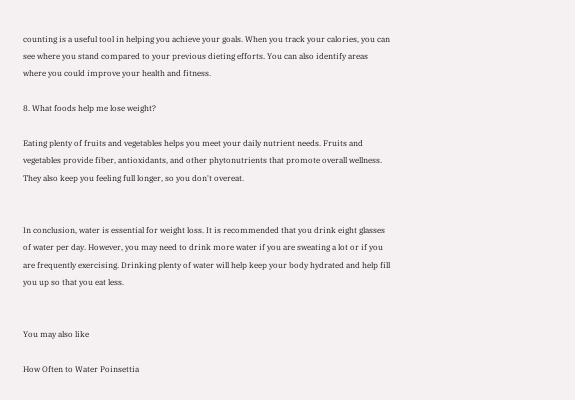counting is a useful tool in helping you achieve your goals. When you track your calories, you can see where you stand compared to your previous dieting efforts. You can also identify areas where you could improve your health and fitness.

8. What foods help me lose weight?

Eating plenty of fruits and vegetables helps you meet your daily nutrient needs. Fruits and vegetables provide fiber, antioxidants, and other phytonutrients that promote overall wellness. They also keep you feeling full longer, so you don't overeat.


In conclusion, water is essential for weight loss. It is recommended that you drink eight glasses of water per day. However, you may need to drink more water if you are sweating a lot or if you are frequently exercising. Drinking plenty of water will help keep your body hydrated and help fill you up so that you eat less.


You may also like

How Often to Water Poinsettia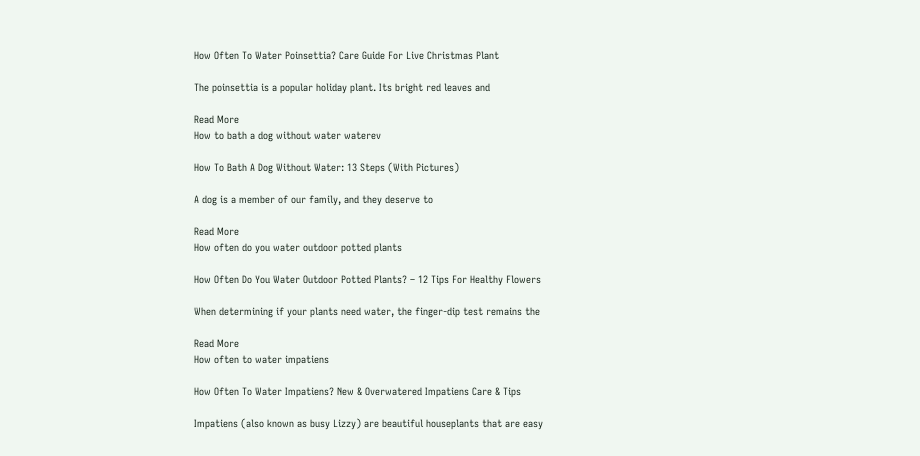How Often To Water Poinsettia? Care Guide For Live Christmas Plant

The poinsettia is a popular holiday plant. Its bright red leaves and

Read More
How to bath a dog without water waterev

How To Bath A Dog Without Water: 13 Steps (With Pictures)

A dog is a member of our family, and they deserve to

Read More
How often do you water outdoor potted plants

How Often Do You Water Outdoor Potted Plants? – 12 Tips For Healthy Flowers

When determining if your plants need water, the finger-dip test remains the

Read More
How often to water impatiens

How Often To Water Impatiens? New & Overwatered Impatiens Care & Tips

Impatiens (also known as busy Lizzy) are beautiful houseplants that are easy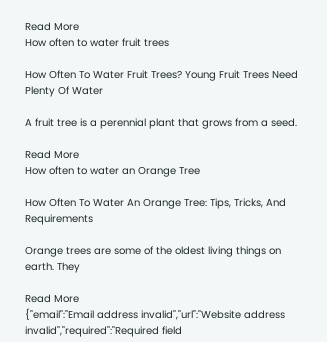Read More
How often to water fruit trees

How Often To Water Fruit Trees? Young Fruit Trees Need Plenty Of Water

A fruit tree is a perennial plant that grows from a seed.

Read More
How often to water an Orange Tree

How Often To Water An Orange Tree: Tips, Tricks, And Requirements

Orange trees are some of the oldest living things on earth. They

Read More
{"email":"Email address invalid","url":"Website address invalid","required":"Required field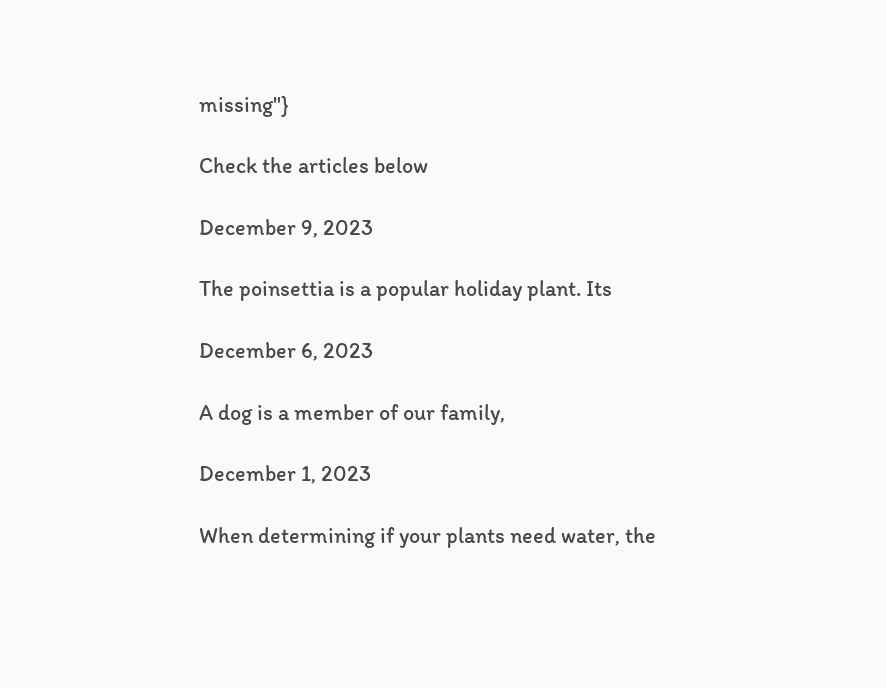missing"}

Check the articles below

December 9, 2023

The poinsettia is a popular holiday plant. Its

December 6, 2023

A dog is a member of our family,

December 1, 2023

When determining if your plants need water, the